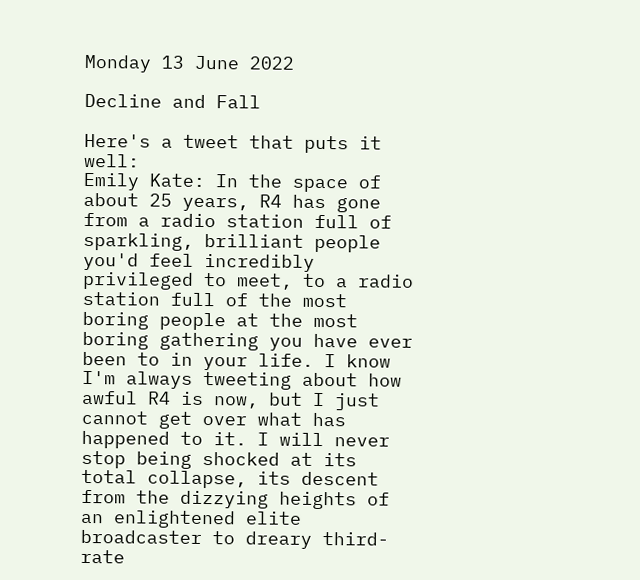Monday 13 June 2022

Decline and Fall

Here's a tweet that puts it well:
Emily Kate: In the space of about 25 years, R4 has gone from a radio station full of sparkling, brilliant people you'd feel incredibly privileged to meet, to a radio station full of the most boring people at the most boring gathering you have ever been to in your life. I know I'm always tweeting about how awful R4 is now, but I just cannot get over what has happened to it. I will never stop being shocked at its total collapse, its descent from the dizzying heights of an enlightened elite broadcaster to dreary third-rate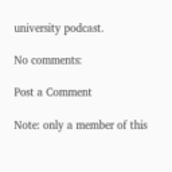university podcast.

No comments:

Post a Comment

Note: only a member of this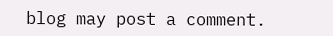blog may post a comment.